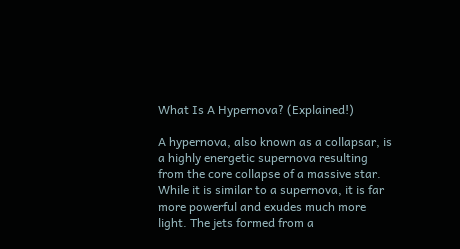What Is A Hypernova? (Explained!)

A hypernova, also known as a collapsar, is a highly energetic supernova resulting from the core collapse of a massive star. While it is similar to a supernova, it is far more powerful and exudes much more light. The jets formed from a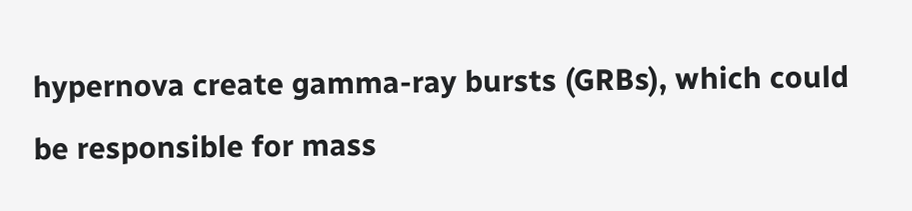hypernova create gamma-ray bursts (GRBs), which could be responsible for mass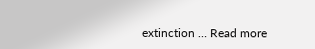extinction … Read more